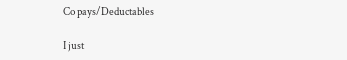Co pays/Deductables

I just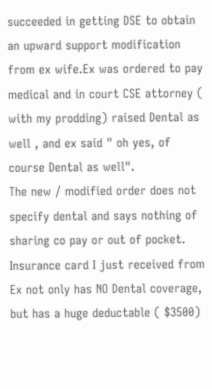succeeded in getting DSE to obtain an upward support modification from ex wife.Ex was ordered to pay medical and in court CSE attorney ( with my prodding) raised Dental as well , and ex said " oh yes, of course Dental as well".
The new / modified order does not specify dental and says nothing of sharing co pay or out of pocket.
Insurance card I just received from Ex not only has NO Dental coverage, but has a huge deductable ( $3500)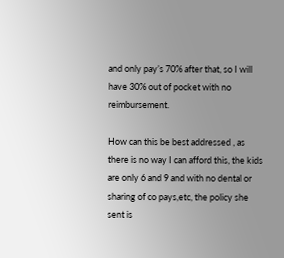and only pay’s 70% after that, so I will have 30% out of pocket with no reimbursement.

How can this be best addressed , as there is no way I can afford this, the kids are only 6 and 9 and with no dental or sharing of co pays,etc, the policy she sent is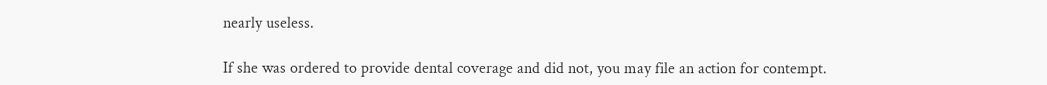nearly useless.

If she was ordered to provide dental coverage and did not, you may file an action for contempt.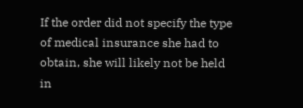If the order did not specify the type of medical insurance she had to obtain, she will likely not be held in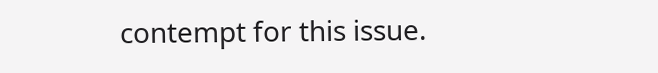contempt for this issue.